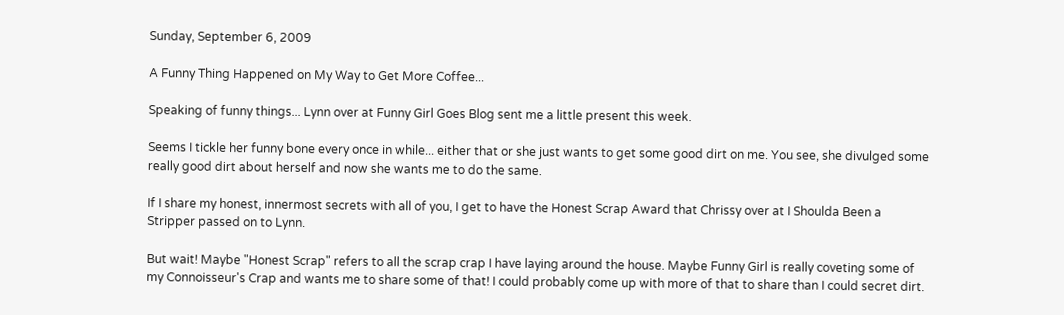Sunday, September 6, 2009

A Funny Thing Happened on My Way to Get More Coffee...

Speaking of funny things... Lynn over at Funny Girl Goes Blog sent me a little present this week.

Seems I tickle her funny bone every once in while... either that or she just wants to get some good dirt on me. You see, she divulged some really good dirt about herself and now she wants me to do the same.

If I share my honest, innermost secrets with all of you, I get to have the Honest Scrap Award that Chrissy over at I Shoulda Been a Stripper passed on to Lynn.

But wait! Maybe "Honest Scrap" refers to all the scrap crap I have laying around the house. Maybe Funny Girl is really coveting some of my Connoisseur's Crap and wants me to share some of that! I could probably come up with more of that to share than I could secret dirt.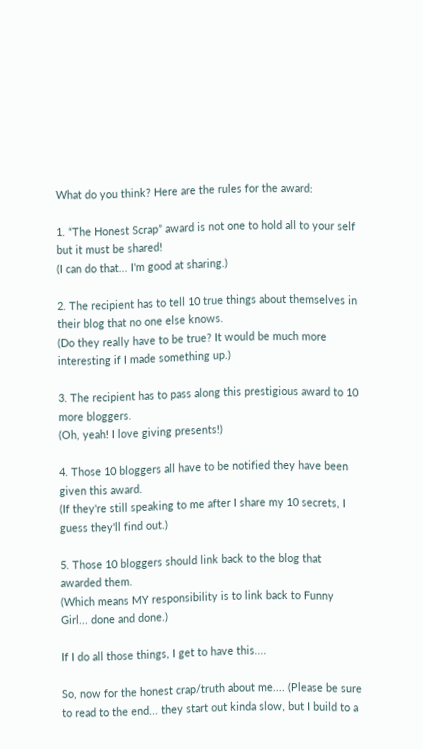What do you think? Here are the rules for the award:

1. “The Honest Scrap” award is not one to hold all to your self but it must be shared!
(I can do that... I'm good at sharing.)

2. The recipient has to tell 10 true things about themselves in their blog that no one else knows.
(Do they really have to be true? It would be much more interesting if I made something up.)

3. The recipient has to pass along this prestigious award to 10 more bloggers.
(Oh, yeah! I love giving presents!)

4. Those 10 bloggers all have to be notified they have been given this award.
(If they're still speaking to me after I share my 10 secrets, I guess they'll find out.)

5. Those 10 bloggers should link back to the blog that awarded them.
(Which means MY responsibility is to link back to Funny Girl... done and done.)

If I do all those things, I get to have this....

So, now for the honest crap/truth about me.... (Please be sure to read to the end... they start out kinda slow, but I build to a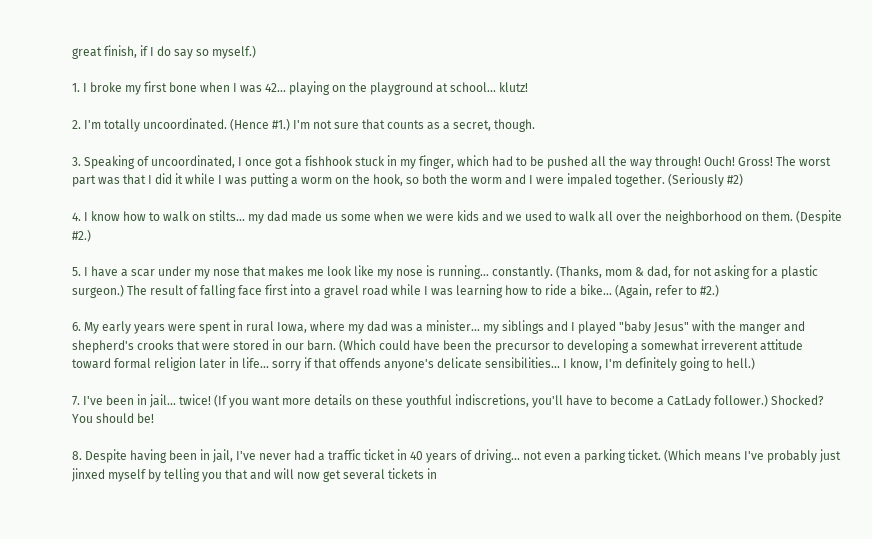great finish, if I do say so myself.)

1. I broke my first bone when I was 42... playing on the playground at school... klutz!

2. I'm totally uncoordinated. (Hence #1.) I'm not sure that counts as a secret, though.

3. Speaking of uncoordinated, I once got a fishhook stuck in my finger, which had to be pushed all the way through! Ouch! Gross! The worst part was that I did it while I was putting a worm on the hook, so both the worm and I were impaled together. (Seriously #2)

4. I know how to walk on stilts... my dad made us some when we were kids and we used to walk all over the neighborhood on them. (Despite #2.)

5. I have a scar under my nose that makes me look like my nose is running... constantly. (Thanks, mom & dad, for not asking for a plastic surgeon.) The result of falling face first into a gravel road while I was learning how to ride a bike... (Again, refer to #2.)

6. My early years were spent in rural Iowa, where my dad was a minister... my siblings and I played "baby Jesus" with the manger and shepherd's crooks that were stored in our barn. (Which could have been the precursor to developing a somewhat irreverent attitude toward formal religion later in life... sorry if that offends anyone's delicate sensibilities... I know, I'm definitely going to hell.)

7. I've been in jail... twice! (If you want more details on these youthful indiscretions, you'll have to become a CatLady follower.) Shocked? You should be!

8. Despite having been in jail, I've never had a traffic ticket in 40 years of driving... not even a parking ticket. (Which means I've probably just jinxed myself by telling you that and will now get several tickets in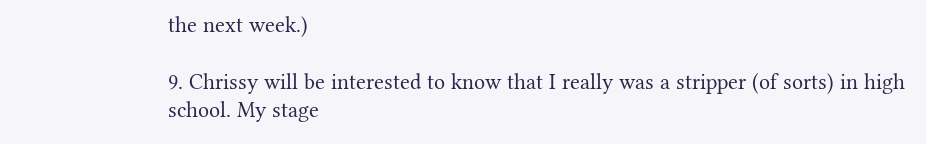the next week.)

9. Chrissy will be interested to know that I really was a stripper (of sorts) in high school. My stage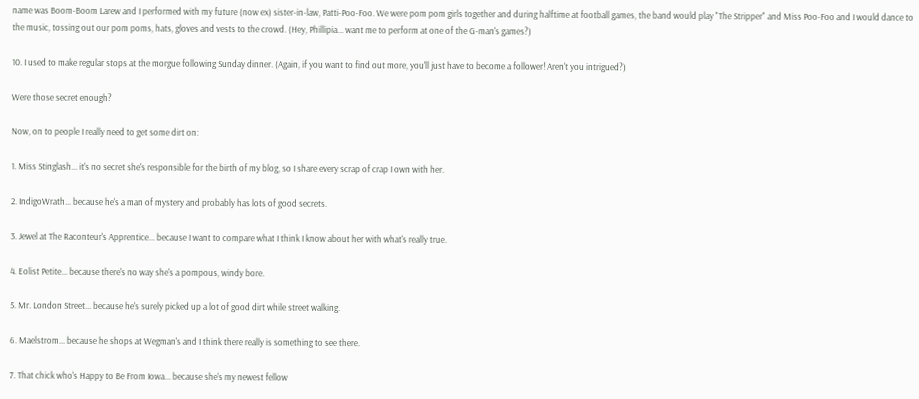name was Boom-Boom Larew and I performed with my future (now ex) sister-in-law, Patti-Poo-Foo. We were pom pom girls together and during halftime at football games, the band would play "The Stripper" and Miss Poo-Foo and I would dance to the music, tossing out our pom poms, hats, gloves and vests to the crowd. (Hey, Phillipia... want me to perform at one of the G-man's games?)

10. I used to make regular stops at the morgue following Sunday dinner. (Again, if you want to find out more, you'll just have to become a follower! Aren't you intrigued?)

Were those secret enough?

Now, on to people I really need to get some dirt on:

1. Miss Stinglash... it's no secret she's responsible for the birth of my blog, so I share every scrap of crap I own with her.

2. IndigoWrath... because he's a man of mystery and probably has lots of good secrets.

3. Jewel at The Raconteur's Apprentice... because I want to compare what I think I know about her with what's really true.

4. Eolist Petite... because there's no way she's a pompous, windy bore.

5. Mr. London Street... because he's surely picked up a lot of good dirt while street walking.

6. Maelstrom... because he shops at Wegman's and I think there really is something to see there.

7. That chick who's Happy to Be From Iowa... because she's my newest fellow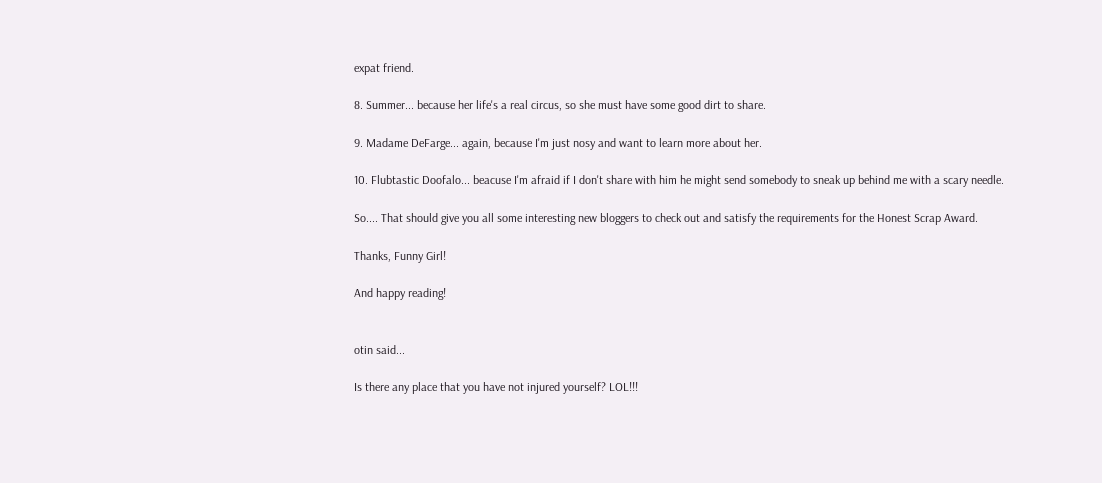expat friend.

8. Summer... because her life's a real circus, so she must have some good dirt to share.

9. Madame DeFarge... again, because I'm just nosy and want to learn more about her.

10. Flubtastic Doofalo... beacuse I'm afraid if I don't share with him he might send somebody to sneak up behind me with a scary needle.

So.... That should give you all some interesting new bloggers to check out and satisfy the requirements for the Honest Scrap Award.

Thanks, Funny Girl!

And happy reading!


otin said...

Is there any place that you have not injured yourself? LOL!!!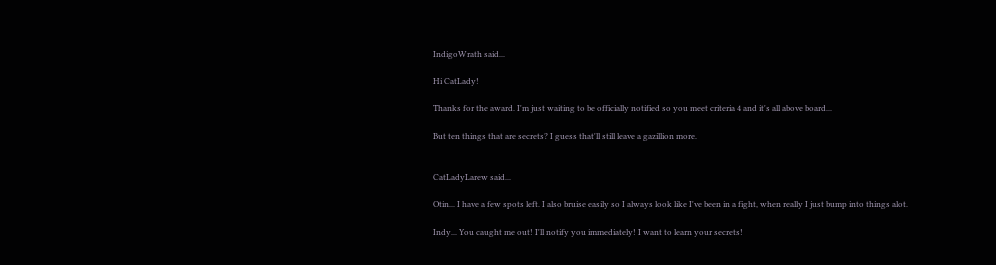IndigoWrath said...

Hi CatLady!

Thanks for the award. I'm just waiting to be officially notified so you meet criteria 4 and it's all above board...

But ten things that are secrets? I guess that'll still leave a gazillion more.


CatLadyLarew said...

Otin... I have a few spots left. I also bruise easily so I always look like I've been in a fight, when really I just bump into things alot.

Indy... You caught me out! I'll notify you immediately! I want to learn your secrets!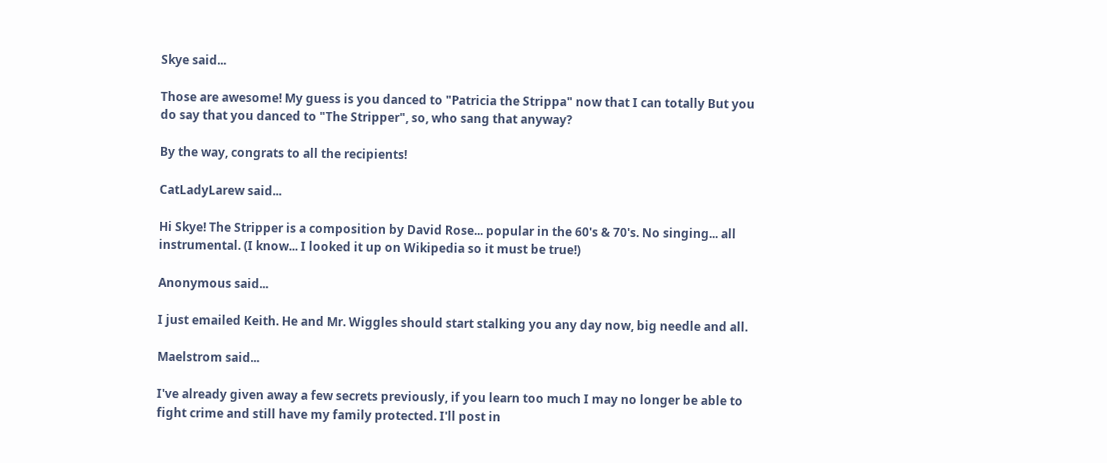Skye said...

Those are awesome! My guess is you danced to "Patricia the Strippa" now that I can totally But you do say that you danced to "The Stripper", so, who sang that anyway?

By the way, congrats to all the recipients!

CatLadyLarew said...

Hi Skye! The Stripper is a composition by David Rose... popular in the 60's & 70's. No singing... all instrumental. (I know... I looked it up on Wikipedia so it must be true!)

Anonymous said...

I just emailed Keith. He and Mr. Wiggles should start stalking you any day now, big needle and all.

Maelstrom said...

I've already given away a few secrets previously, if you learn too much I may no longer be able to fight crime and still have my family protected. I'll post in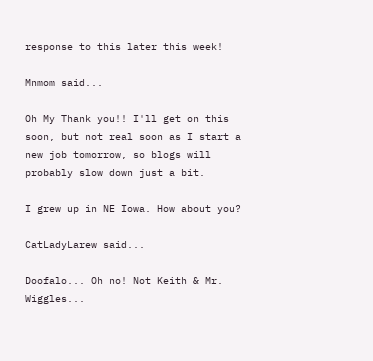response to this later this week!

Mnmom said...

Oh My Thank you!! I'll get on this soon, but not real soon as I start a new job tomorrow, so blogs will probably slow down just a bit.

I grew up in NE Iowa. How about you?

CatLadyLarew said...

Doofalo... Oh no! Not Keith & Mr. Wiggles...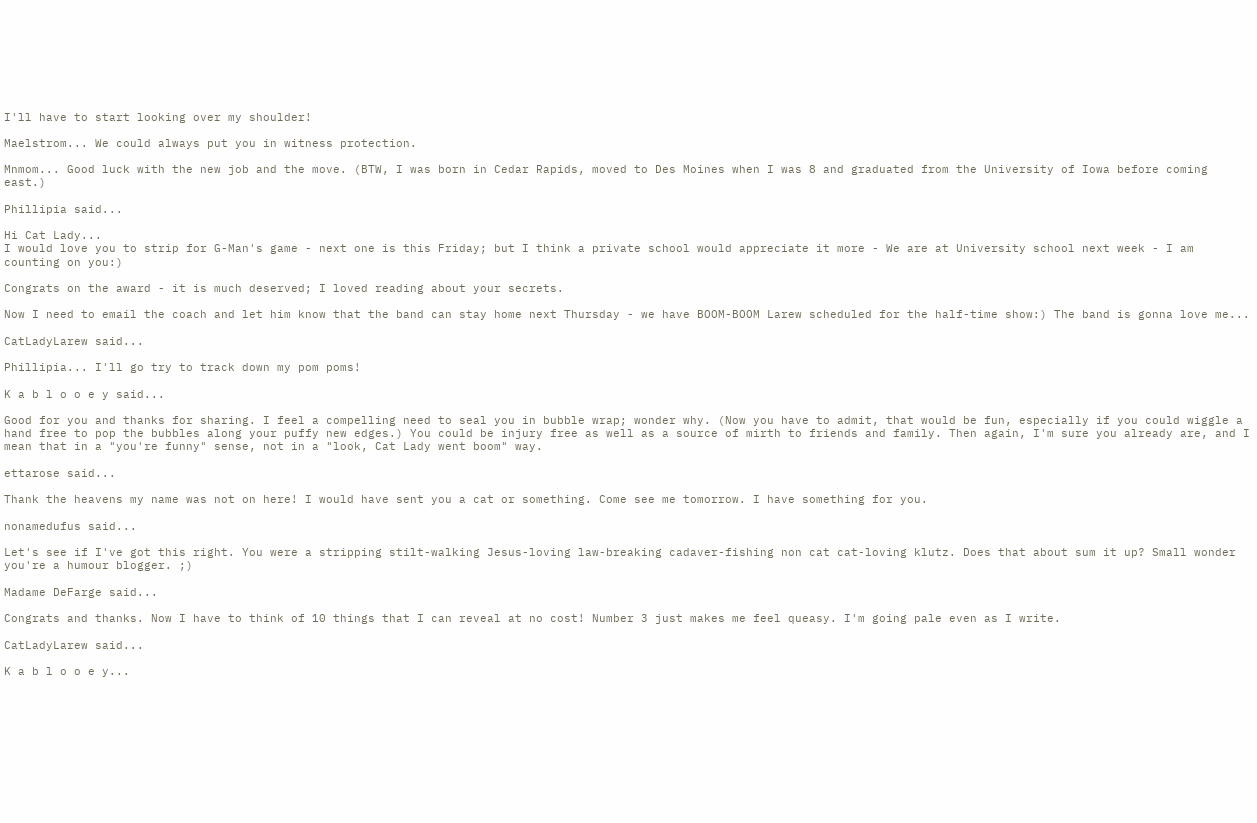I'll have to start looking over my shoulder!

Maelstrom... We could always put you in witness protection.

Mnmom... Good luck with the new job and the move. (BTW, I was born in Cedar Rapids, moved to Des Moines when I was 8 and graduated from the University of Iowa before coming east.)

Phillipia said...

Hi Cat Lady...
I would love you to strip for G-Man's game - next one is this Friday; but I think a private school would appreciate it more - We are at University school next week - I am counting on you:)

Congrats on the award - it is much deserved; I loved reading about your secrets.

Now I need to email the coach and let him know that the band can stay home next Thursday - we have BOOM-BOOM Larew scheduled for the half-time show:) The band is gonna love me...

CatLadyLarew said...

Phillipia... I'll go try to track down my pom poms!

K a b l o o e y said...

Good for you and thanks for sharing. I feel a compelling need to seal you in bubble wrap; wonder why. (Now you have to admit, that would be fun, especially if you could wiggle a hand free to pop the bubbles along your puffy new edges.) You could be injury free as well as a source of mirth to friends and family. Then again, I'm sure you already are, and I mean that in a "you're funny" sense, not in a "look, Cat Lady went boom" way.

ettarose said...

Thank the heavens my name was not on here! I would have sent you a cat or something. Come see me tomorrow. I have something for you.

nonamedufus said...

Let's see if I've got this right. You were a stripping stilt-walking Jesus-loving law-breaking cadaver-fishing non cat cat-loving klutz. Does that about sum it up? Small wonder you're a humour blogger. ;)

Madame DeFarge said...

Congrats and thanks. Now I have to think of 10 things that I can reveal at no cost! Number 3 just makes me feel queasy. I'm going pale even as I write.

CatLadyLarew said...

K a b l o o e y...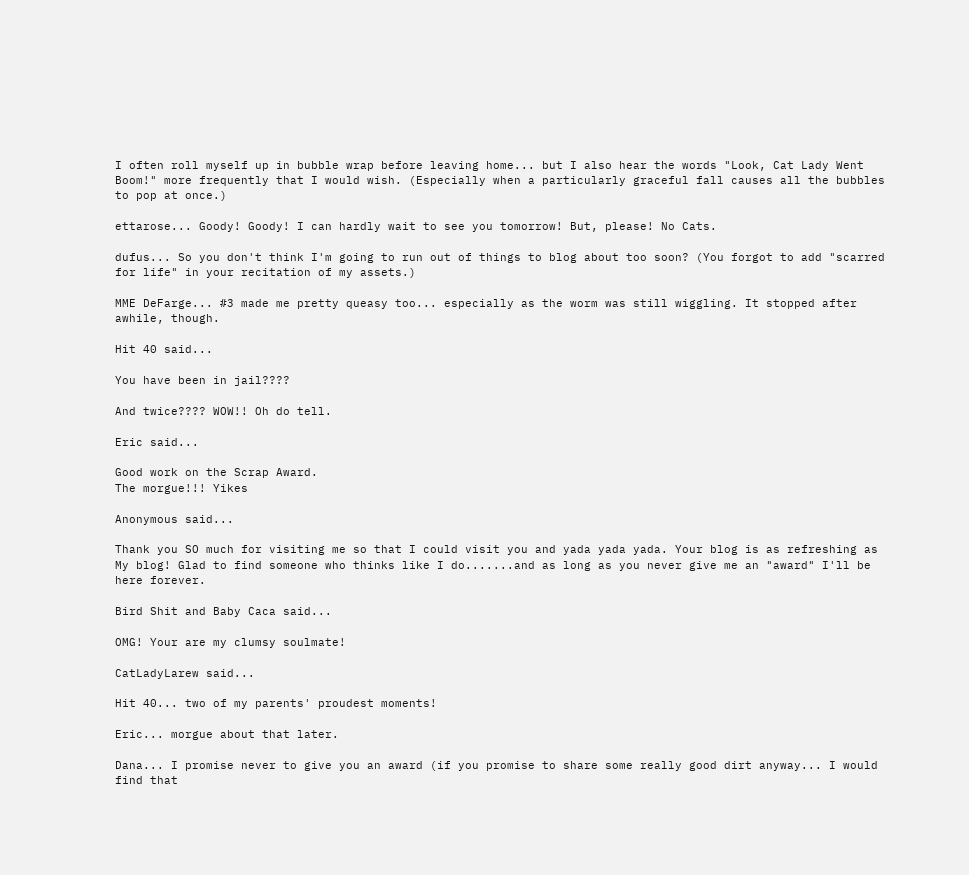I often roll myself up in bubble wrap before leaving home... but I also hear the words "Look, Cat Lady Went Boom!" more frequently that I would wish. (Especially when a particularly graceful fall causes all the bubbles to pop at once.)

ettarose... Goody! Goody! I can hardly wait to see you tomorrow! But, please! No Cats.

dufus... So you don't think I'm going to run out of things to blog about too soon? (You forgot to add "scarred for life" in your recitation of my assets.)

MME DeFarge... #3 made me pretty queasy too... especially as the worm was still wiggling. It stopped after awhile, though.

Hit 40 said...

You have been in jail????

And twice???? WOW!! Oh do tell.

Eric said...

Good work on the Scrap Award.
The morgue!!! Yikes

Anonymous said...

Thank you SO much for visiting me so that I could visit you and yada yada yada. Your blog is as refreshing as My blog! Glad to find someone who thinks like I do.......and as long as you never give me an "award" I'll be here forever.

Bird Shit and Baby Caca said...

OMG! Your are my clumsy soulmate!

CatLadyLarew said...

Hit 40... two of my parents' proudest moments!

Eric... morgue about that later.

Dana... I promise never to give you an award (if you promise to share some really good dirt anyway... I would find that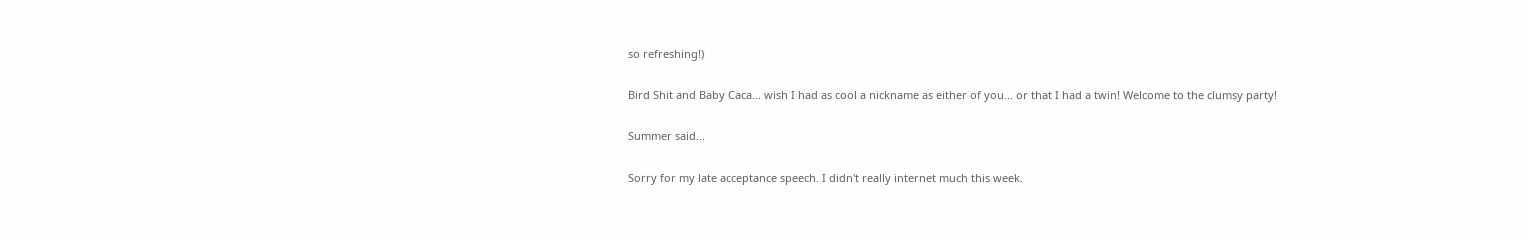so refreshing!)

Bird Shit and Baby Caca... wish I had as cool a nickname as either of you... or that I had a twin! Welcome to the clumsy party!

Summer said...

Sorry for my late acceptance speech. I didn't really internet much this week.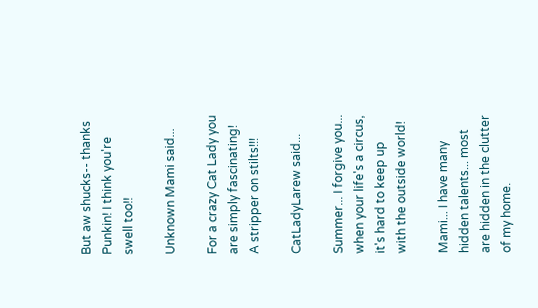But aw shucks-- thanks Punkin! I think you're swell too!!

Unknown Mami said...

For a crazy Cat Lady you are simply fascinating! A stripper on stilts!!!

CatLadyLarew said...

Summer... I forgive you... when your life's a circus, it's hard to keep up with the outside world!

Mami... I have many hidden talents... most are hidden in the clutter of my home.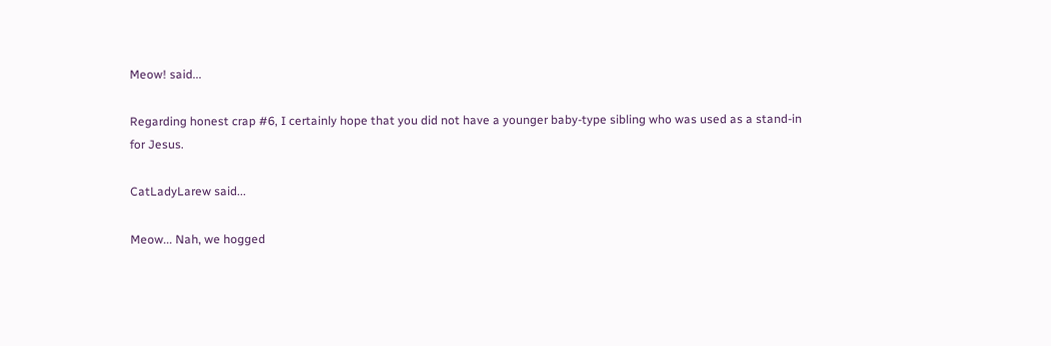Meow! said...

Regarding honest crap #6, I certainly hope that you did not have a younger baby-type sibling who was used as a stand-in for Jesus.

CatLadyLarew said...

Meow... Nah, we hogged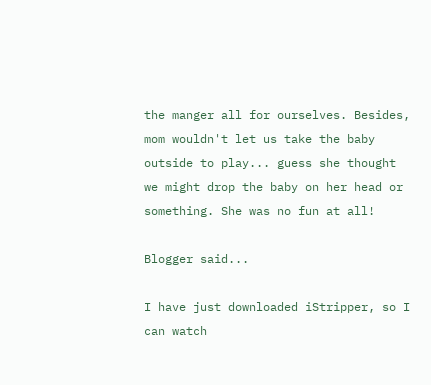the manger all for ourselves. Besides, mom wouldn't let us take the baby outside to play... guess she thought we might drop the baby on her head or something. She was no fun at all!

Blogger said...

I have just downloaded iStripper, so I can watch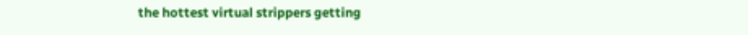the hottest virtual strippers getting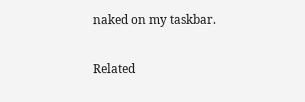naked on my taskbar.

Related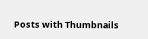Posts with Thumbnails